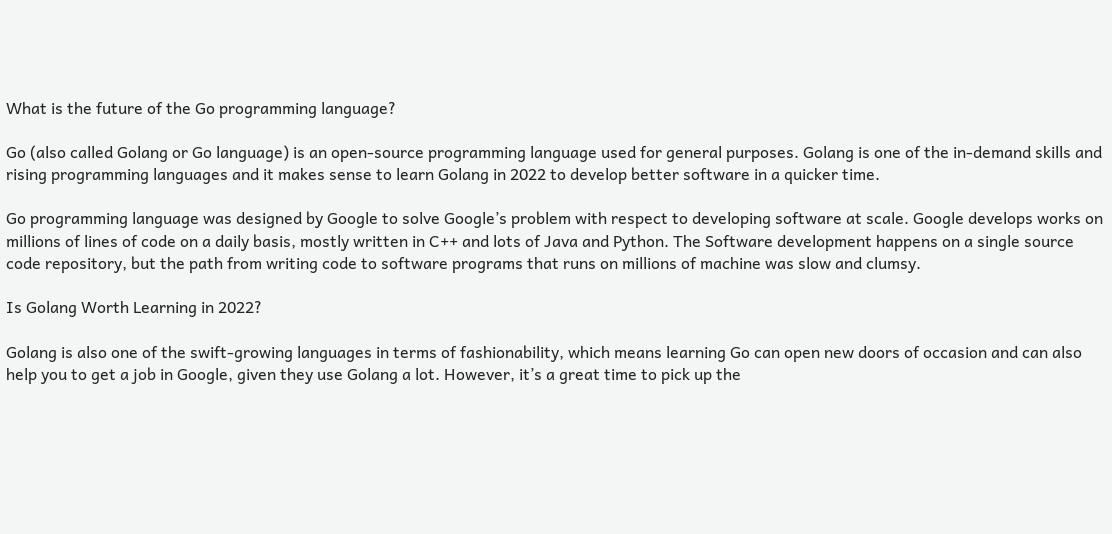What is the future of the Go programming language?

Go (also called Golang or Go language) is an open-source programming language used for general purposes. Golang is one of the in-demand skills and rising programming languages and it makes sense to learn Golang in 2022 to develop better software in a quicker time.

Go programming language was designed by Google to solve Google’s problem with respect to developing software at scale. Google develops works on millions of lines of code on a daily basis, mostly written in C++ and lots of Java and Python. The Software development happens on a single source code repository, but the path from writing code to software programs that runs on millions of machine was slow and clumsy.

Is Golang Worth Learning in 2022?

Golang is also one of the swift-growing languages in terms of fashionability, which means learning Go can open new doors of occasion and can also help you to get a job in Google, given they use Golang a lot. However, it’s a great time to pick up the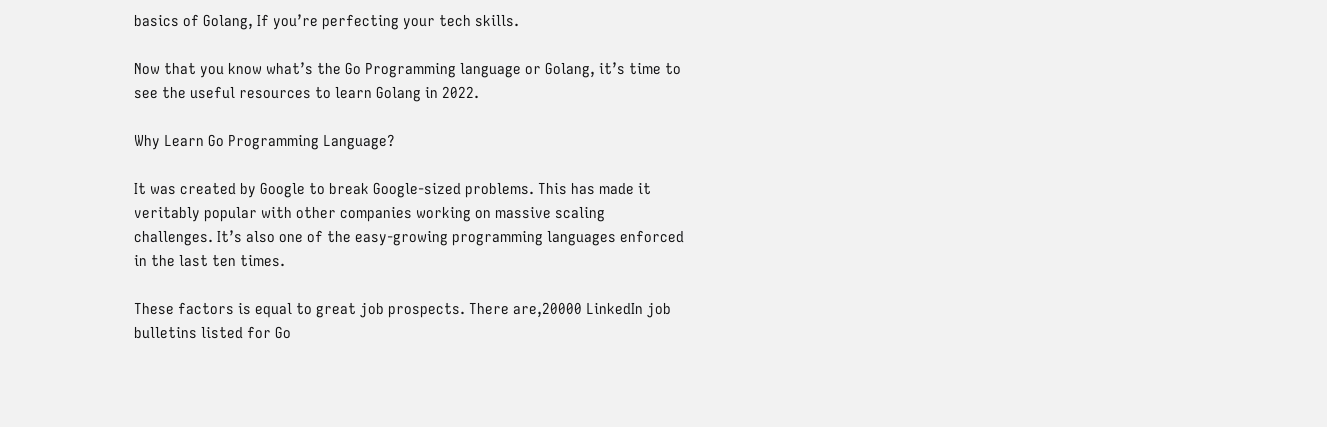basics of Golang, If you’re perfecting your tech skills.

Now that you know what’s the Go Programming language or Golang, it’s time to see the useful resources to learn Golang in 2022.

Why Learn Go Programming Language?

It was created by Google to break Google-sized problems. This has made it veritably popular with other companies working on massive scaling challenges. It’s also one of the easy-growing programming languages enforced in the last ten times.

These factors is equal to great job prospects. There are,20000 LinkedIn job bulletins listed for Go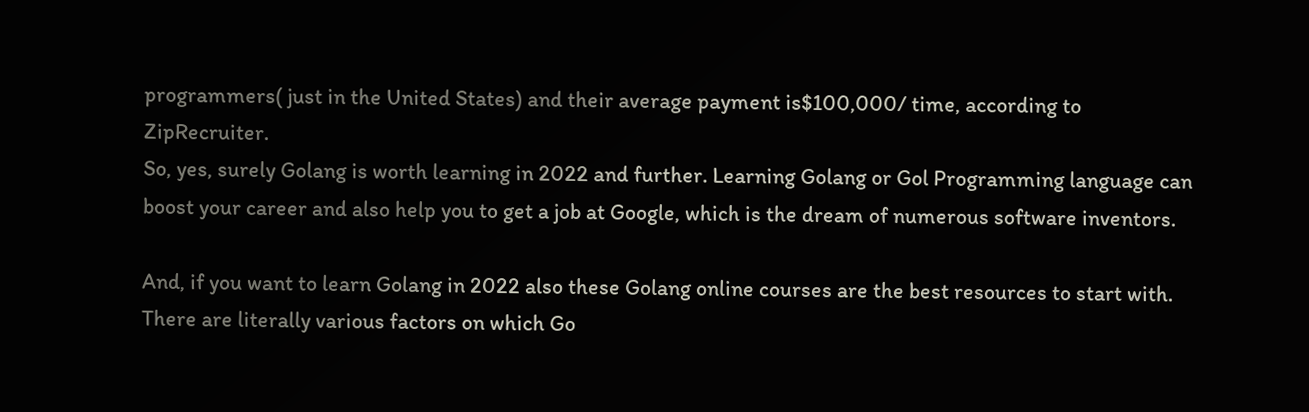programmers( just in the United States) and their average payment is$100,000/ time, according to ZipRecruiter.
So, yes, surely Golang is worth learning in 2022 and further. Learning Golang or Gol Programming language can boost your career and also help you to get a job at Google, which is the dream of numerous software inventors.

And, if you want to learn Golang in 2022 also these Golang online courses are the best resources to start with. There are literally various factors on which Go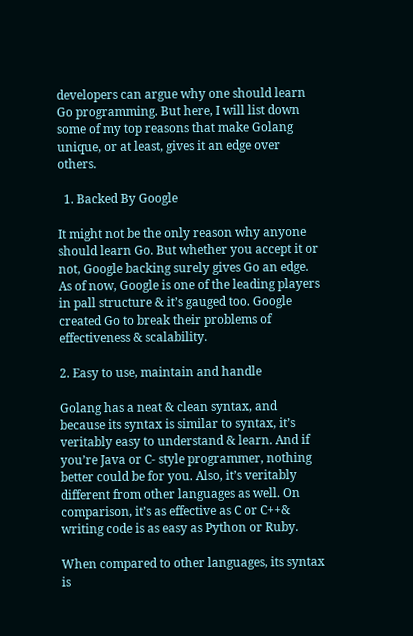developers can argue why one should learn Go programming. But here, I will list down some of my top reasons that make Golang unique, or at least, gives it an edge over others.

  1. Backed By Google

It might not be the only reason why anyone should learn Go. But whether you accept it or not, Google backing surely gives Go an edge. As of now, Google is one of the leading players in pall structure & it’s gauged too. Google created Go to break their problems of effectiveness & scalability.

2. Easy to use, maintain and handle

Golang has a neat & clean syntax, and because its syntax is similar to syntax, it’s veritably easy to understand & learn. And if you’re Java or C- style programmer, nothing better could be for you. Also, it’s veritably different from other languages as well. On comparison, it’s as effective as C or C++& writing code is as easy as Python or Ruby.

When compared to other languages, its syntax is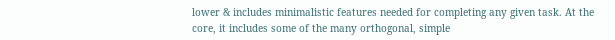lower & includes minimalistic features needed for completing any given task. At the core, it includes some of the many orthogonal, simple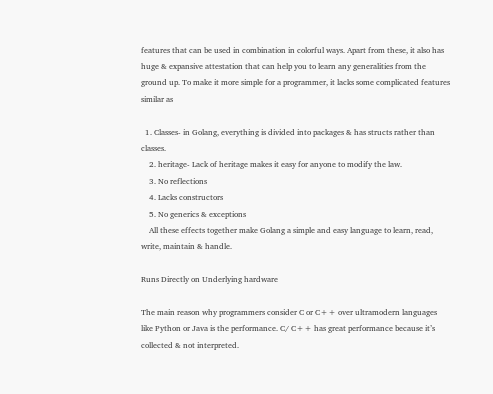features that can be used in combination in colorful ways. Apart from these, it also has huge & expansive attestation that can help you to learn any generalities from the ground up. To make it more simple for a programmer, it lacks some complicated features similar as

  1. Classes- in Golang, everything is divided into packages & has structs rather than classes.
    2. heritage- Lack of heritage makes it easy for anyone to modify the law.
    3. No reflections
    4. Lacks constructors
    5. No generics & exceptions
    All these effects together make Golang a simple and easy language to learn, read, write, maintain & handle.

Runs Directly on Underlying hardware

The main reason why programmers consider C or C++ over ultramodern languages like Python or Java is the performance. C/ C++ has great performance because it’s collected & not interpreted.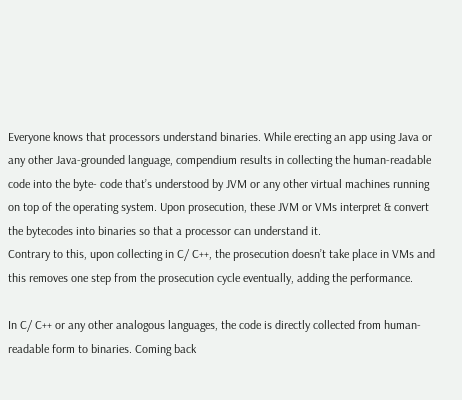Everyone knows that processors understand binaries. While erecting an app using Java or any other Java-grounded language, compendium results in collecting the human-readable code into the byte- code that’s understood by JVM or any other virtual machines running on top of the operating system. Upon prosecution, these JVM or VMs interpret & convert the bytecodes into binaries so that a processor can understand it.
Contrary to this, upon collecting in C/ C++, the prosecution doesn’t take place in VMs and this removes one step from the prosecution cycle eventually, adding the performance.

In C/ C++ or any other analogous languages, the code is directly collected from human-readable form to binaries. Coming back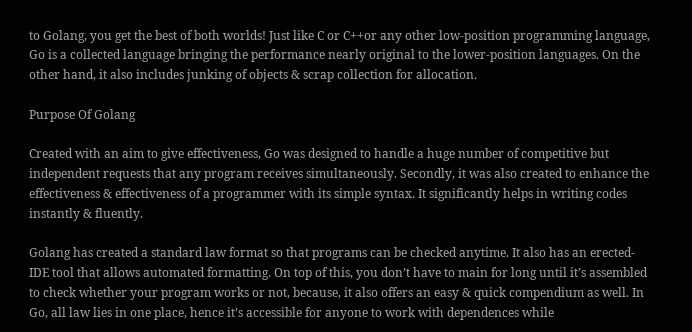to Golang, you get the best of both worlds! Just like C or C++or any other low-position programming language, Go is a collected language bringing the performance nearly original to the lower-position languages. On the other hand, it also includes junking of objects & scrap collection for allocation.

Purpose Of Golang

Created with an aim to give effectiveness, Go was designed to handle a huge number of competitive but independent requests that any program receives simultaneously. Secondly, it was also created to enhance the effectiveness & effectiveness of a programmer with its simple syntax. It significantly helps in writing codes instantly & fluently.

Golang has created a standard law format so that programs can be checked anytime. It also has an erected- IDE tool that allows automated formatting. On top of this, you don’t have to main for long until it’s assembled to check whether your program works or not, because, it also offers an easy & quick compendium as well. In Go, all law lies in one place, hence it’s accessible for anyone to work with dependences while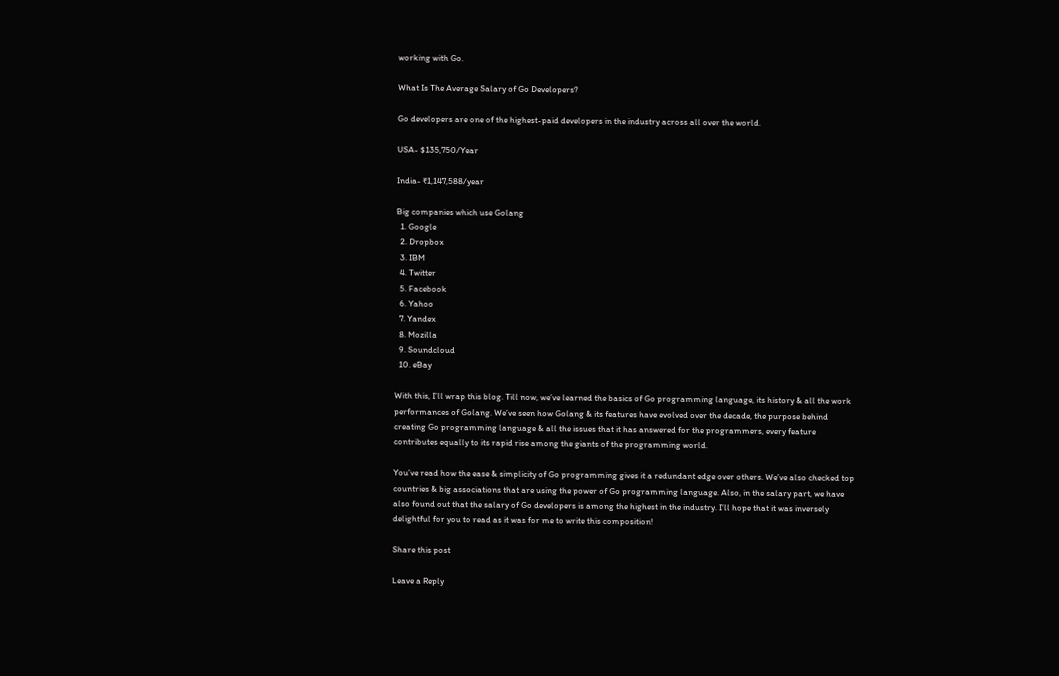working with Go.

What Is The Average Salary of Go Developers?

Go developers are one of the highest-paid developers in the industry across all over the world.

USA- $135,750/Year

India- ₹1,147,588/year

Big companies which use Golang
  1. Google
  2. Dropbox
  3. IBM
  4. Twitter
  5. Facebook
  6. Yahoo
  7. Yandex
  8. Mozilla
  9. Soundcloud
  10. eBay

With this, I’ll wrap this blog. Till now, we’ve learned the basics of Go programming language, its history & all the work performances of Golang. We’ve seen how Golang & its features have evolved over the decade, the purpose behind creating Go programming language & all the issues that it has answered for the programmers, every feature contributes equally to its rapid rise among the giants of the programming world.

You’ve read how the ease & simplicity of Go programming gives it a redundant edge over others. We’ve also checked top countries & big associations that are using the power of Go programming language. Also, in the salary part, we have also found out that the salary of Go developers is among the highest in the industry. I’ll hope that it was inversely delightful for you to read as it was for me to write this composition!

Share this post

Leave a Reply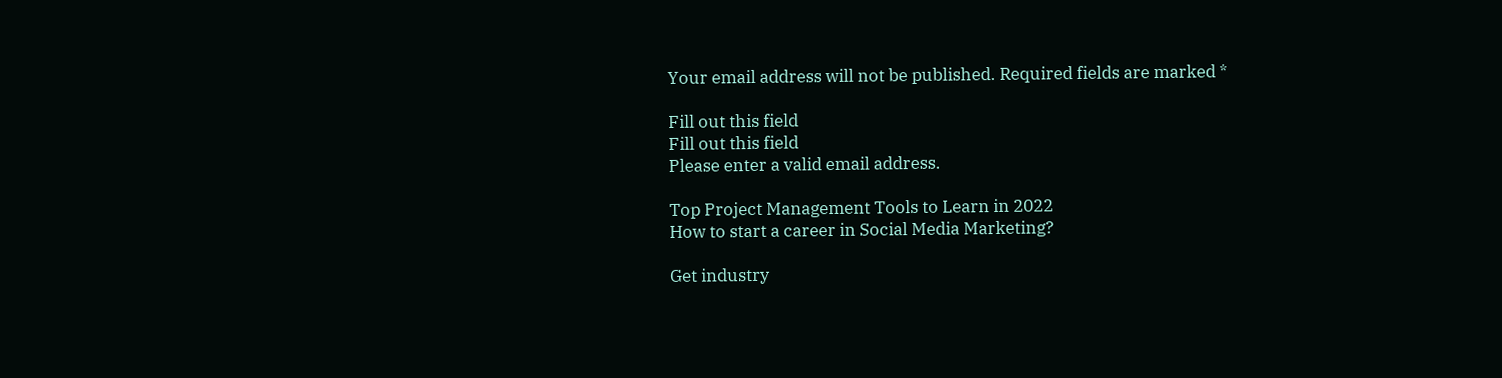Your email address will not be published. Required fields are marked *

Fill out this field
Fill out this field
Please enter a valid email address.

Top Project Management Tools to Learn in 2022
How to start a career in Social Media Marketing?

Get industry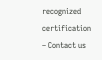recognized certification – Contact us